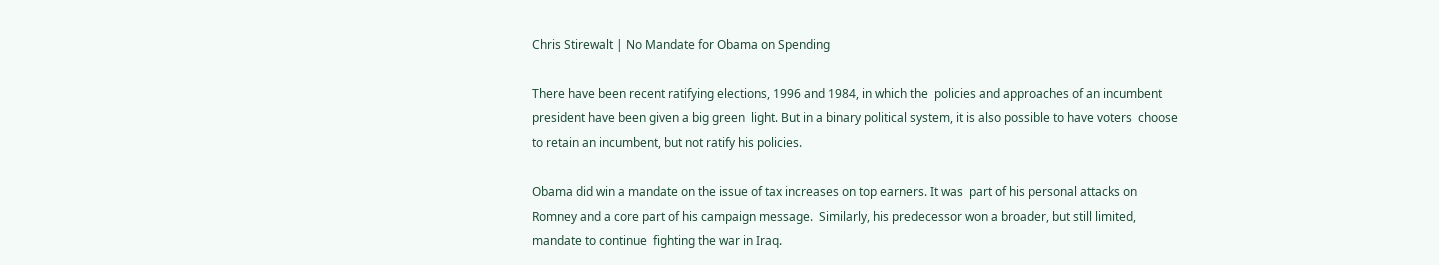Chris Stirewalt | No Mandate for Obama on Spending

There have been recent ratifying elections, 1996 and 1984, in which the  policies and approaches of an incumbent president have been given a big green  light. But in a binary political system, it is also possible to have voters  choose to retain an incumbent, but not ratify his policies.

Obama did win a mandate on the issue of tax increases on top earners. It was  part of his personal attacks on Romney and a core part of his campaign message.  Similarly, his predecessor won a broader, but still limited, mandate to continue  fighting the war in Iraq.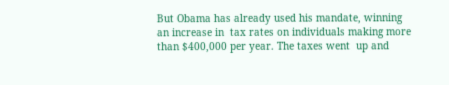But Obama has already used his mandate, winning an increase in  tax rates on individuals making more than $400,000 per year. The taxes went  up and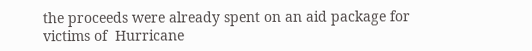the proceeds were already spent on an aid package for victims of  Hurricane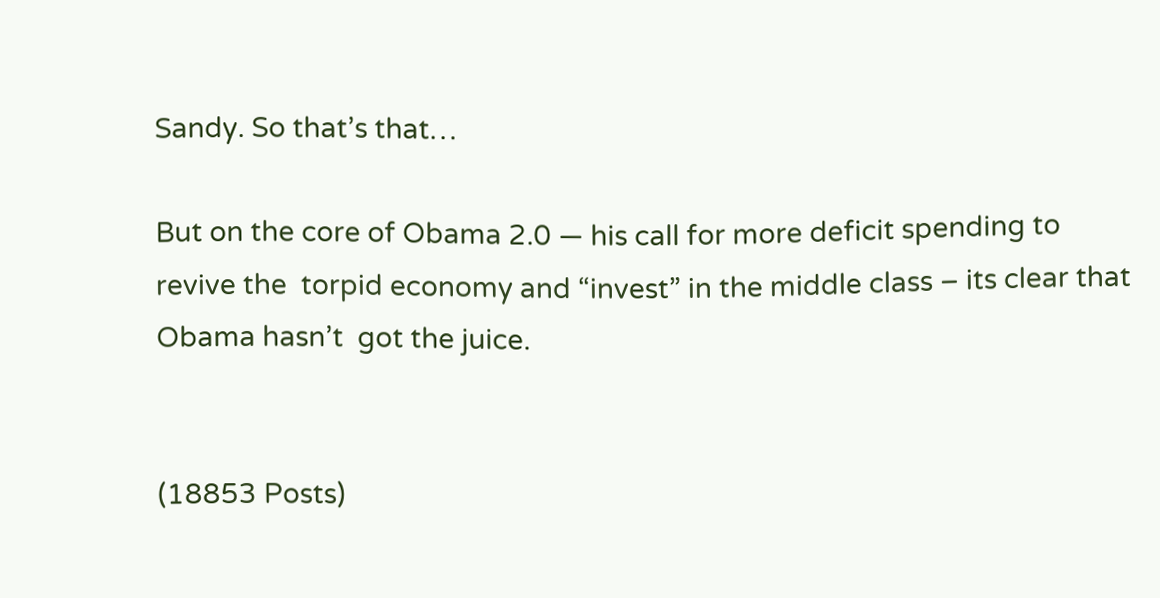Sandy. So that’s that…

But on the core of Obama 2.0 — his call for more deficit spending to revive the  torpid economy and “invest” in the middle class – its clear that Obama hasn’t  got the juice.


(18853 Posts)